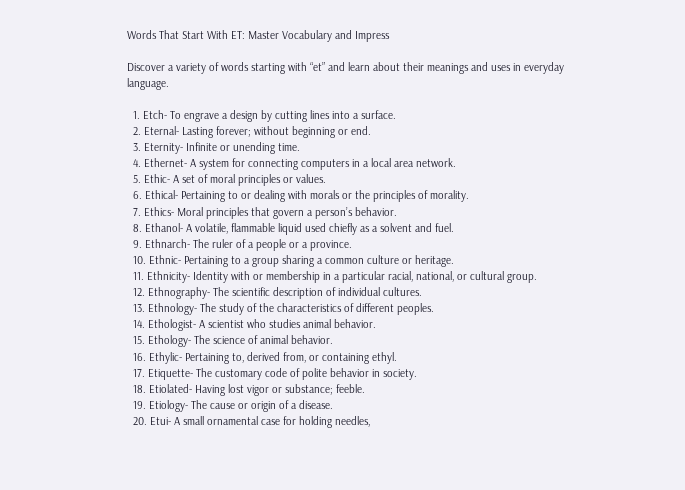Words That Start With ET: Master Vocabulary and Impress

Discover a variety of words starting with “et” and learn about their meanings and uses in everyday language.

  1. Etch- To engrave a design by cutting lines into a surface.
  2. Eternal- Lasting forever; without beginning or end.
  3. Eternity- Infinite or unending time.
  4. Ethernet- A system for connecting computers in a local area network.
  5. Ethic- A set of moral principles or values.
  6. Ethical- Pertaining to or dealing with morals or the principles of morality.
  7. Ethics- Moral principles that govern a person’s behavior.
  8. Ethanol- A volatile, flammable liquid used chiefly as a solvent and fuel.
  9. Ethnarch- The ruler of a people or a province.
  10. Ethnic- Pertaining to a group sharing a common culture or heritage.
  11. Ethnicity- Identity with or membership in a particular racial, national, or cultural group.
  12. Ethnography- The scientific description of individual cultures.
  13. Ethnology- The study of the characteristics of different peoples.
  14. Ethologist- A scientist who studies animal behavior.
  15. Ethology- The science of animal behavior.
  16. Ethylic- Pertaining to, derived from, or containing ethyl.
  17. Etiquette- The customary code of polite behavior in society.
  18. Etiolated- Having lost vigor or substance; feeble.
  19. Etiology- The cause or origin of a disease.
  20. Etui- A small ornamental case for holding needles,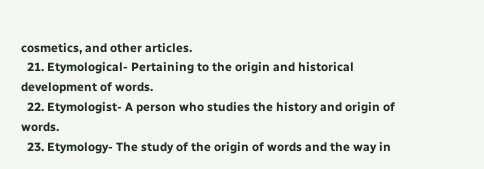cosmetics, and other articles.
  21. Etymological- Pertaining to the origin and historical development of words.
  22. Etymologist- A person who studies the history and origin of words.
  23. Etymology- The study of the origin of words and the way in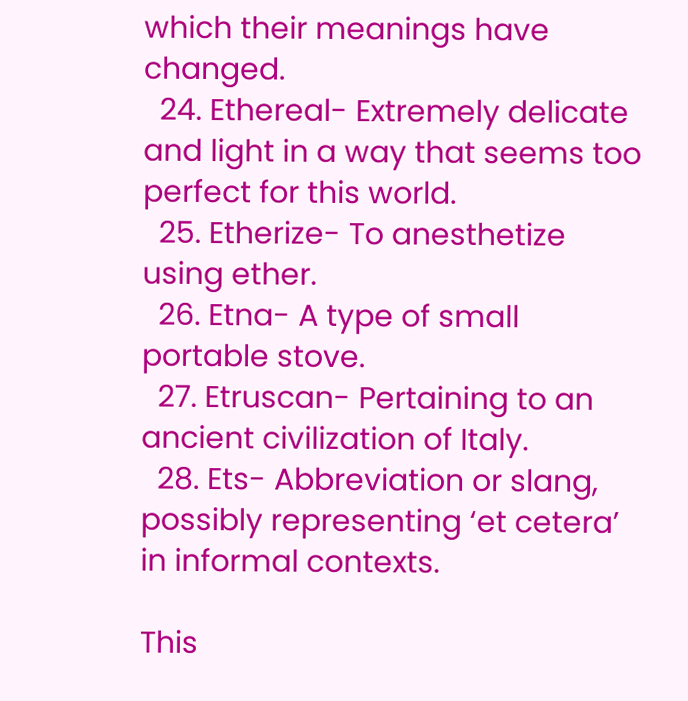which their meanings have changed.
  24. Ethereal- Extremely delicate and light in a way that seems too perfect for this world.
  25. Etherize- To anesthetize using ether.
  26. Etna- A type of small portable stove.
  27. Etruscan- Pertaining to an ancient civilization of Italy.
  28. Ets- Abbreviation or slang, possibly representing ‘et cetera’ in informal contexts.

This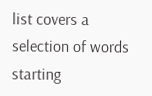list covers a selection of words starting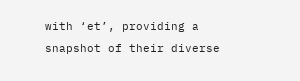with ‘et’, providing a snapshot of their diverse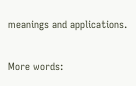meanings and applications.

More words: